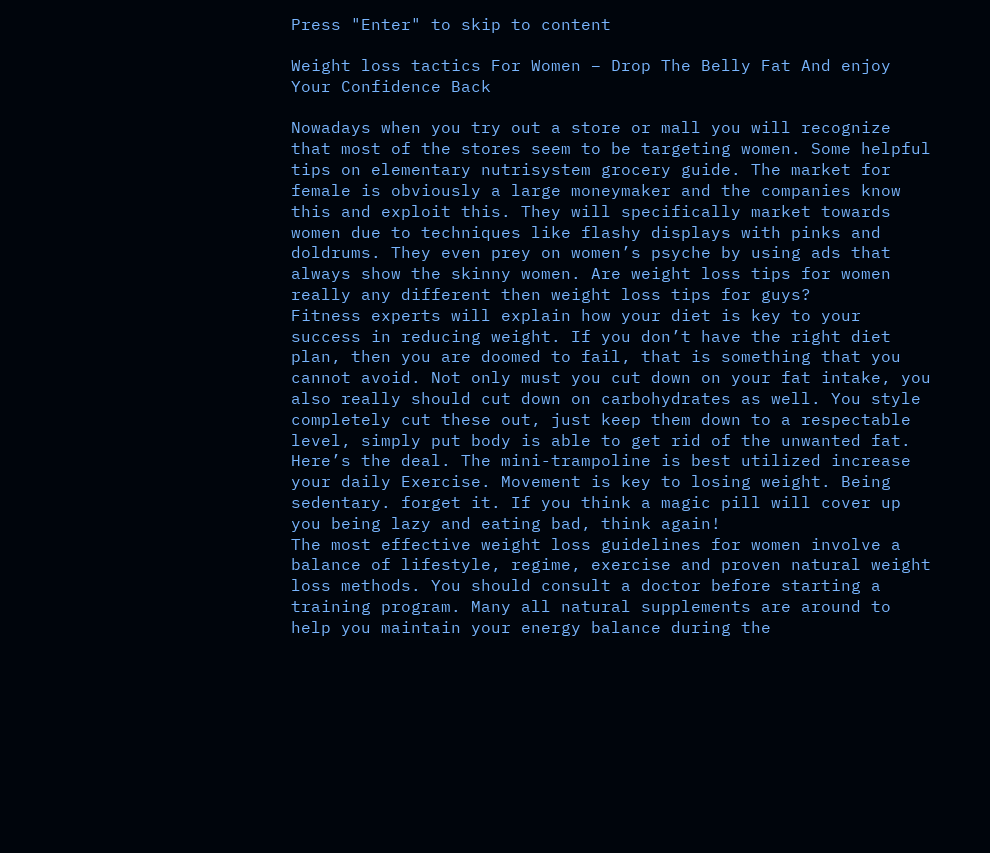Press "Enter" to skip to content

Weight loss tactics For Women – Drop The Belly Fat And enjoy Your Confidence Back

Nowadays when you try out a store or mall you will recognize that most of the stores seem to be targeting women. Some helpful tips on elementary nutrisystem grocery guide. The market for female is obviously a large moneymaker and the companies know this and exploit this. They will specifically market towards women due to techniques like flashy displays with pinks and doldrums. They even prey on women’s psyche by using ads that always show the skinny women. Are weight loss tips for women really any different then weight loss tips for guys?
Fitness experts will explain how your diet is key to your success in reducing weight. If you don’t have the right diet plan, then you are doomed to fail, that is something that you cannot avoid. Not only must you cut down on your fat intake, you also really should cut down on carbohydrates as well. You style completely cut these out, just keep them down to a respectable level, simply put body is able to get rid of the unwanted fat.
Here’s the deal. The mini-trampoline is best utilized increase your daily Exercise. Movement is key to losing weight. Being sedentary. forget it. If you think a magic pill will cover up you being lazy and eating bad, think again!
The most effective weight loss guidelines for women involve a balance of lifestyle, regime, exercise and proven natural weight loss methods. You should consult a doctor before starting a training program. Many all natural supplements are around to help you maintain your energy balance during the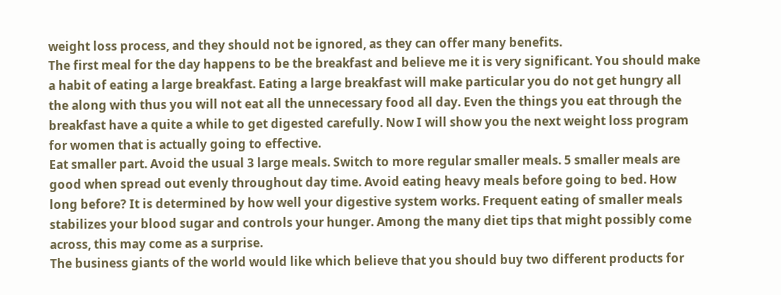weight loss process, and they should not be ignored, as they can offer many benefits.
The first meal for the day happens to be the breakfast and believe me it is very significant. You should make a habit of eating a large breakfast. Eating a large breakfast will make particular you do not get hungry all the along with thus you will not eat all the unnecessary food all day. Even the things you eat through the breakfast have a quite a while to get digested carefully. Now I will show you the next weight loss program for women that is actually going to effective.
Eat smaller part. Avoid the usual 3 large meals. Switch to more regular smaller meals. 5 smaller meals are good when spread out evenly throughout day time. Avoid eating heavy meals before going to bed. How long before? It is determined by how well your digestive system works. Frequent eating of smaller meals stabilizes your blood sugar and controls your hunger. Among the many diet tips that might possibly come across, this may come as a surprise.
The business giants of the world would like which believe that you should buy two different products for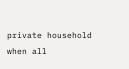private household when all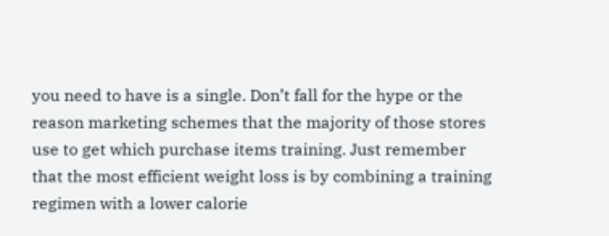you need to have is a single. Don’t fall for the hype or the reason marketing schemes that the majority of those stores use to get which purchase items training. Just remember that the most efficient weight loss is by combining a training regimen with a lower calorie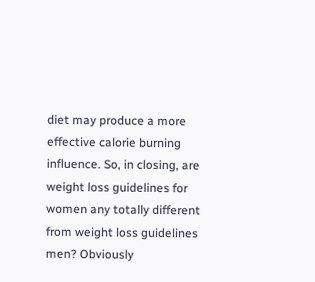diet may produce a more effective calorie burning influence. So, in closing, are weight loss guidelines for women any totally different from weight loss guidelines men? Obviously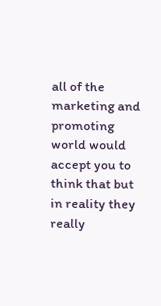all of the marketing and promoting world would accept you to think that but in reality they really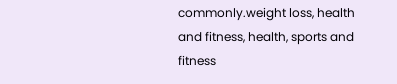commonly.weight loss, health and fitness, health, sports and fitness